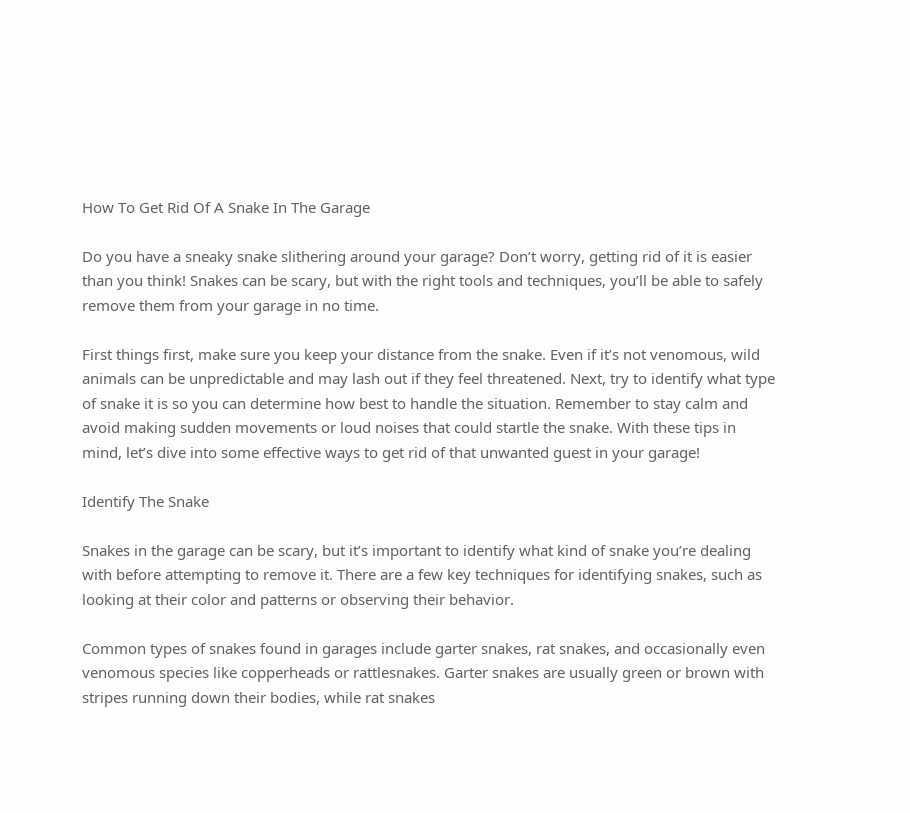How To Get Rid Of A Snake In The Garage

Do you have a sneaky snake slithering around your garage? Don’t worry, getting rid of it is easier than you think! Snakes can be scary, but with the right tools and techniques, you’ll be able to safely remove them from your garage in no time.

First things first, make sure you keep your distance from the snake. Even if it’s not venomous, wild animals can be unpredictable and may lash out if they feel threatened. Next, try to identify what type of snake it is so you can determine how best to handle the situation. Remember to stay calm and avoid making sudden movements or loud noises that could startle the snake. With these tips in mind, let’s dive into some effective ways to get rid of that unwanted guest in your garage!

Identify The Snake

Snakes in the garage can be scary, but it’s important to identify what kind of snake you’re dealing with before attempting to remove it. There are a few key techniques for identifying snakes, such as looking at their color and patterns or observing their behavior.

Common types of snakes found in garages include garter snakes, rat snakes, and occasionally even venomous species like copperheads or rattlesnakes. Garter snakes are usually green or brown with stripes running down their bodies, while rat snakes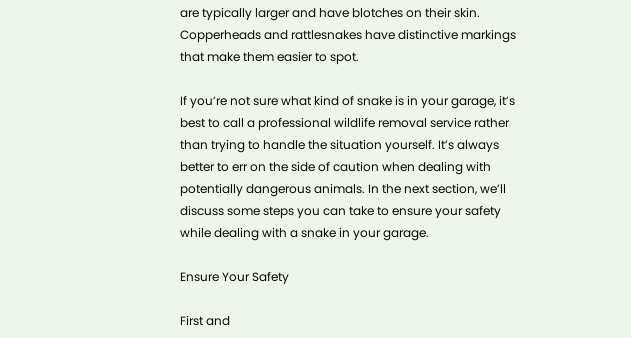are typically larger and have blotches on their skin. Copperheads and rattlesnakes have distinctive markings that make them easier to spot.

If you’re not sure what kind of snake is in your garage, it’s best to call a professional wildlife removal service rather than trying to handle the situation yourself. It’s always better to err on the side of caution when dealing with potentially dangerous animals. In the next section, we’ll discuss some steps you can take to ensure your safety while dealing with a snake in your garage.

Ensure Your Safety

First and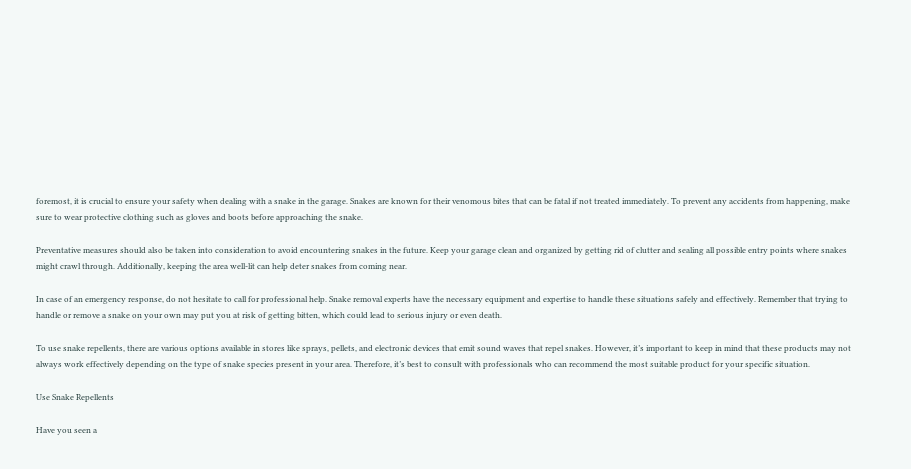foremost, it is crucial to ensure your safety when dealing with a snake in the garage. Snakes are known for their venomous bites that can be fatal if not treated immediately. To prevent any accidents from happening, make sure to wear protective clothing such as gloves and boots before approaching the snake.

Preventative measures should also be taken into consideration to avoid encountering snakes in the future. Keep your garage clean and organized by getting rid of clutter and sealing all possible entry points where snakes might crawl through. Additionally, keeping the area well-lit can help deter snakes from coming near.

In case of an emergency response, do not hesitate to call for professional help. Snake removal experts have the necessary equipment and expertise to handle these situations safely and effectively. Remember that trying to handle or remove a snake on your own may put you at risk of getting bitten, which could lead to serious injury or even death.

To use snake repellents, there are various options available in stores like sprays, pellets, and electronic devices that emit sound waves that repel snakes. However, it’s important to keep in mind that these products may not always work effectively depending on the type of snake species present in your area. Therefore, it’s best to consult with professionals who can recommend the most suitable product for your specific situation.

Use Snake Repellents

Have you seen a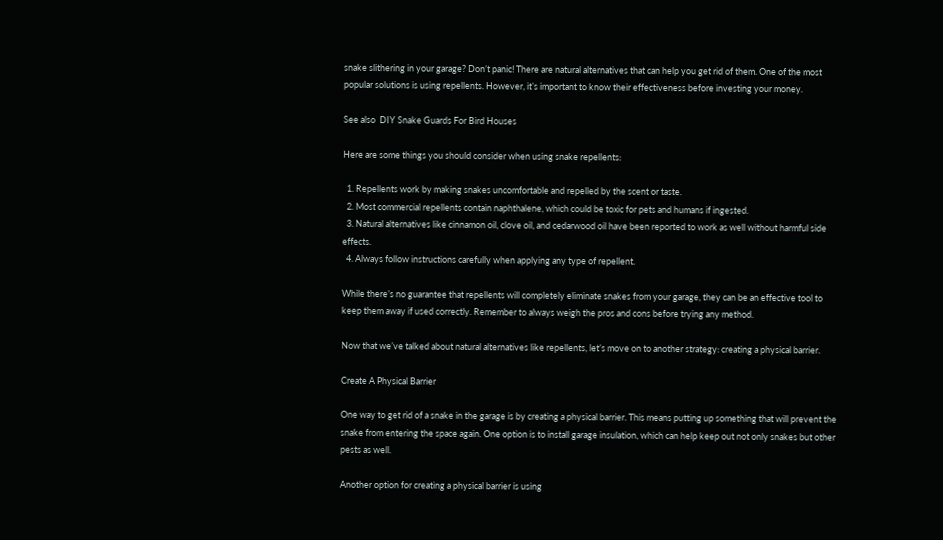snake slithering in your garage? Don’t panic! There are natural alternatives that can help you get rid of them. One of the most popular solutions is using repellents. However, it’s important to know their effectiveness before investing your money.

See also  DIY Snake Guards For Bird Houses

Here are some things you should consider when using snake repellents:

  1. Repellents work by making snakes uncomfortable and repelled by the scent or taste.
  2. Most commercial repellents contain naphthalene, which could be toxic for pets and humans if ingested.
  3. Natural alternatives like cinnamon oil, clove oil, and cedarwood oil have been reported to work as well without harmful side effects.
  4. Always follow instructions carefully when applying any type of repellent.

While there’s no guarantee that repellents will completely eliminate snakes from your garage, they can be an effective tool to keep them away if used correctly. Remember to always weigh the pros and cons before trying any method.

Now that we’ve talked about natural alternatives like repellents, let’s move on to another strategy: creating a physical barrier.

Create A Physical Barrier

One way to get rid of a snake in the garage is by creating a physical barrier. This means putting up something that will prevent the snake from entering the space again. One option is to install garage insulation, which can help keep out not only snakes but other pests as well.

Another option for creating a physical barrier is using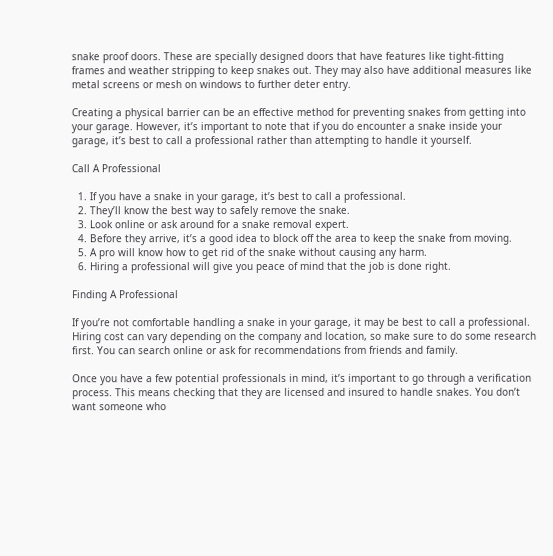snake proof doors. These are specially designed doors that have features like tight-fitting frames and weather stripping to keep snakes out. They may also have additional measures like metal screens or mesh on windows to further deter entry.

Creating a physical barrier can be an effective method for preventing snakes from getting into your garage. However, it’s important to note that if you do encounter a snake inside your garage, it’s best to call a professional rather than attempting to handle it yourself.

Call A Professional

  1. If you have a snake in your garage, it’s best to call a professional.
  2. They’ll know the best way to safely remove the snake.
  3. Look online or ask around for a snake removal expert.
  4. Before they arrive, it’s a good idea to block off the area to keep the snake from moving.
  5. A pro will know how to get rid of the snake without causing any harm.
  6. Hiring a professional will give you peace of mind that the job is done right.

Finding A Professional

If you’re not comfortable handling a snake in your garage, it may be best to call a professional. Hiring cost can vary depending on the company and location, so make sure to do some research first. You can search online or ask for recommendations from friends and family.

Once you have a few potential professionals in mind, it’s important to go through a verification process. This means checking that they are licensed and insured to handle snakes. You don’t want someone who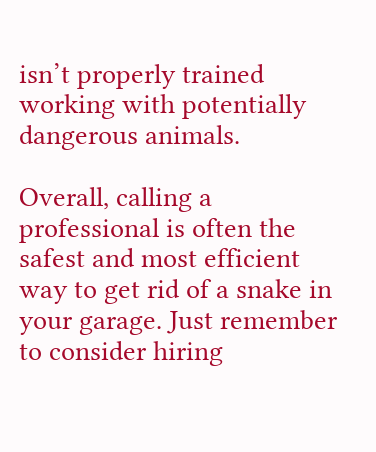isn’t properly trained working with potentially dangerous animals.

Overall, calling a professional is often the safest and most efficient way to get rid of a snake in your garage. Just remember to consider hiring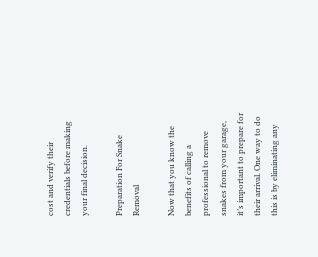cost and verify their credentials before making your final decision.

Preparation For Snake Removal

Now that you know the benefits of calling a professional to remove snakes from your garage, it’s important to prepare for their arrival. One way to do this is by eliminating any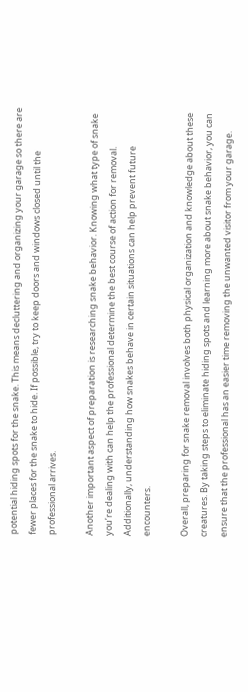potential hiding spots for the snake. This means decluttering and organizing your garage so there are fewer places for the snake to hide. If possible, try to keep doors and windows closed until the professional arrives.

Another important aspect of preparation is researching snake behavior. Knowing what type of snake you’re dealing with can help the professional determine the best course of action for removal. Additionally, understanding how snakes behave in certain situations can help prevent future encounters.

Overall, preparing for snake removal involves both physical organization and knowledge about these creatures. By taking steps to eliminate hiding spots and learning more about snake behavior, you can ensure that the professional has an easier time removing the unwanted visitor from your garage.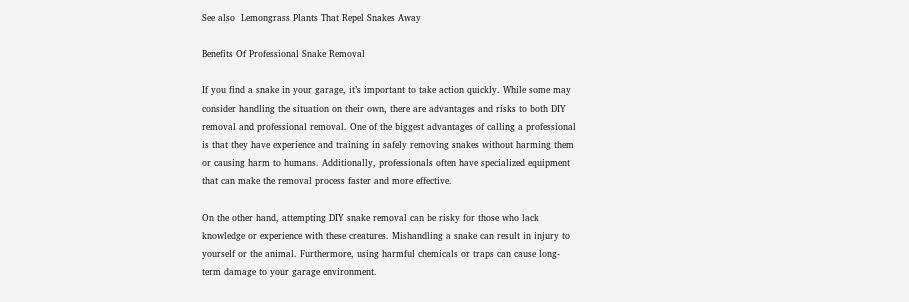See also  Lemongrass Plants That Repel Snakes Away

Benefits Of Professional Snake Removal

If you find a snake in your garage, it’s important to take action quickly. While some may consider handling the situation on their own, there are advantages and risks to both DIY removal and professional removal. One of the biggest advantages of calling a professional is that they have experience and training in safely removing snakes without harming them or causing harm to humans. Additionally, professionals often have specialized equipment that can make the removal process faster and more effective.

On the other hand, attempting DIY snake removal can be risky for those who lack knowledge or experience with these creatures. Mishandling a snake can result in injury to yourself or the animal. Furthermore, using harmful chemicals or traps can cause long-term damage to your garage environment.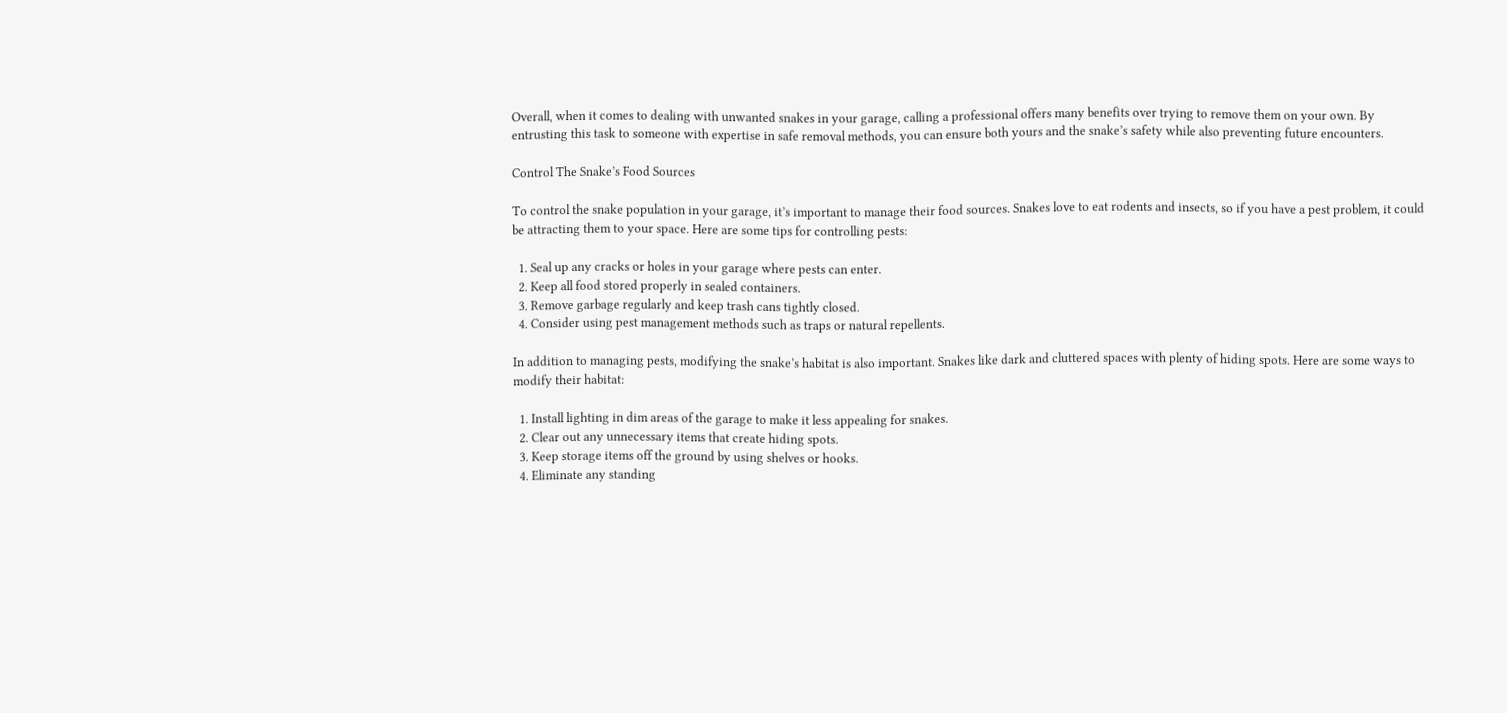Overall, when it comes to dealing with unwanted snakes in your garage, calling a professional offers many benefits over trying to remove them on your own. By entrusting this task to someone with expertise in safe removal methods, you can ensure both yours and the snake’s safety while also preventing future encounters.

Control The Snake’s Food Sources

To control the snake population in your garage, it’s important to manage their food sources. Snakes love to eat rodents and insects, so if you have a pest problem, it could be attracting them to your space. Here are some tips for controlling pests:

  1. Seal up any cracks or holes in your garage where pests can enter.
  2. Keep all food stored properly in sealed containers.
  3. Remove garbage regularly and keep trash cans tightly closed.
  4. Consider using pest management methods such as traps or natural repellents.

In addition to managing pests, modifying the snake’s habitat is also important. Snakes like dark and cluttered spaces with plenty of hiding spots. Here are some ways to modify their habitat:

  1. Install lighting in dim areas of the garage to make it less appealing for snakes.
  2. Clear out any unnecessary items that create hiding spots.
  3. Keep storage items off the ground by using shelves or hooks.
  4. Eliminate any standing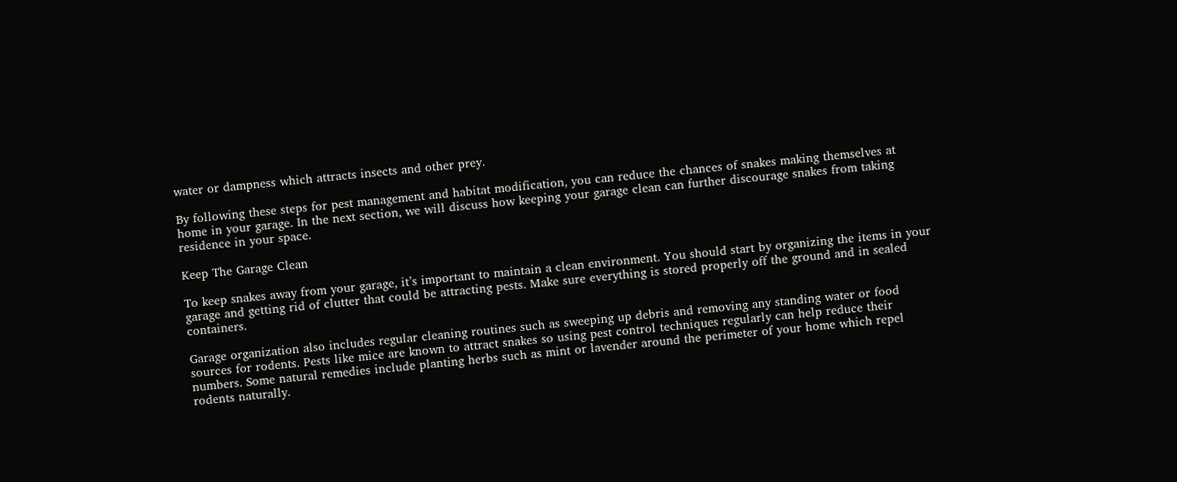water or dampness which attracts insects and other prey.

By following these steps for pest management and habitat modification, you can reduce the chances of snakes making themselves at home in your garage. In the next section, we will discuss how keeping your garage clean can further discourage snakes from taking residence in your space.

Keep The Garage Clean

To keep snakes away from your garage, it’s important to maintain a clean environment. You should start by organizing the items in your garage and getting rid of clutter that could be attracting pests. Make sure everything is stored properly off the ground and in sealed containers.

Garage organization also includes regular cleaning routines such as sweeping up debris and removing any standing water or food sources for rodents. Pests like mice are known to attract snakes so using pest control techniques regularly can help reduce their numbers. Some natural remedies include planting herbs such as mint or lavender around the perimeter of your home which repel rodents naturally.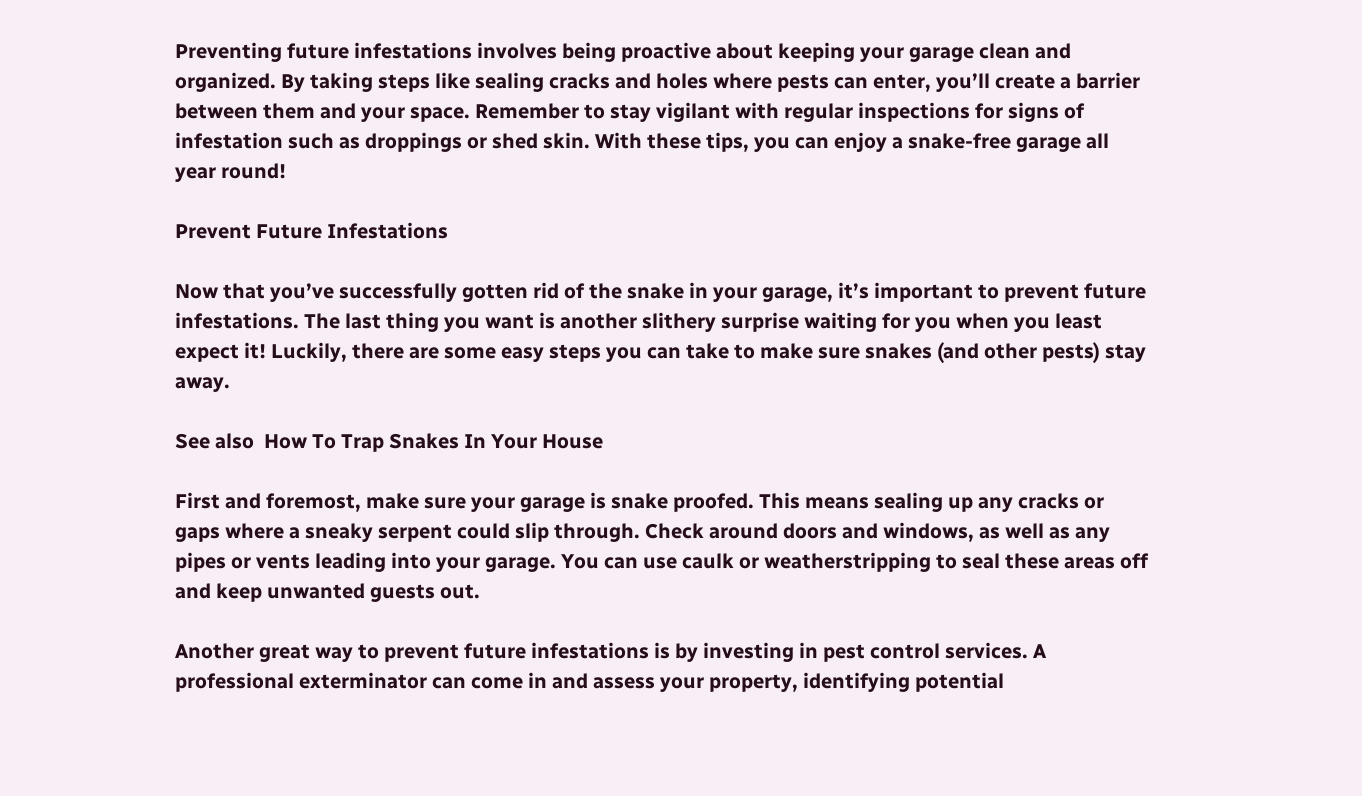Preventing future infestations involves being proactive about keeping your garage clean and organized. By taking steps like sealing cracks and holes where pests can enter, you’ll create a barrier between them and your space. Remember to stay vigilant with regular inspections for signs of infestation such as droppings or shed skin. With these tips, you can enjoy a snake-free garage all year round!

Prevent Future Infestations

Now that you’ve successfully gotten rid of the snake in your garage, it’s important to prevent future infestations. The last thing you want is another slithery surprise waiting for you when you least expect it! Luckily, there are some easy steps you can take to make sure snakes (and other pests) stay away.

See also  How To Trap Snakes In Your House

First and foremost, make sure your garage is snake proofed. This means sealing up any cracks or gaps where a sneaky serpent could slip through. Check around doors and windows, as well as any pipes or vents leading into your garage. You can use caulk or weatherstripping to seal these areas off and keep unwanted guests out.

Another great way to prevent future infestations is by investing in pest control services. A professional exterminator can come in and assess your property, identifying potential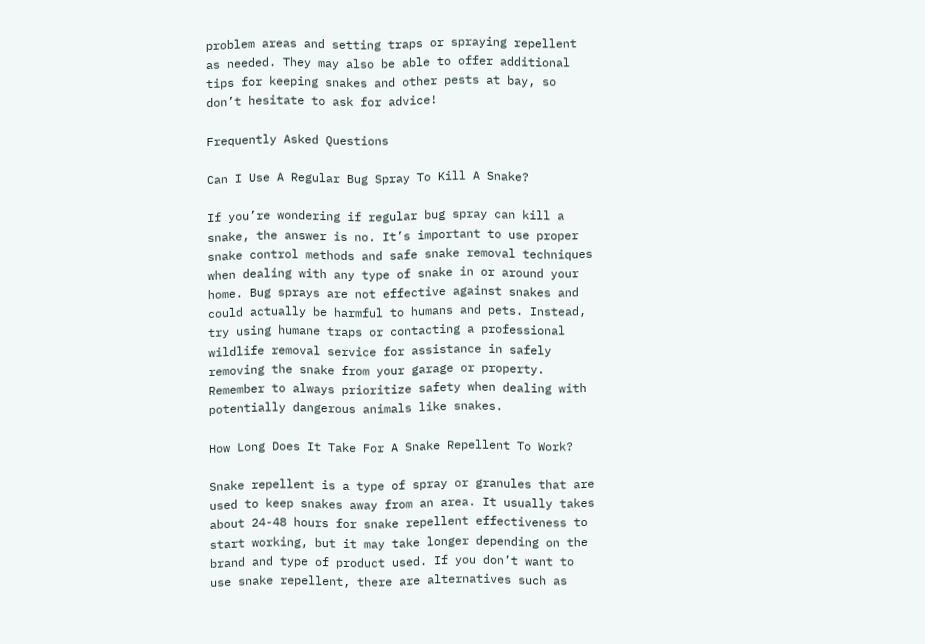problem areas and setting traps or spraying repellent as needed. They may also be able to offer additional tips for keeping snakes and other pests at bay, so don’t hesitate to ask for advice!

Frequently Asked Questions

Can I Use A Regular Bug Spray To Kill A Snake?

If you’re wondering if regular bug spray can kill a snake, the answer is no. It’s important to use proper snake control methods and safe snake removal techniques when dealing with any type of snake in or around your home. Bug sprays are not effective against snakes and could actually be harmful to humans and pets. Instead, try using humane traps or contacting a professional wildlife removal service for assistance in safely removing the snake from your garage or property. Remember to always prioritize safety when dealing with potentially dangerous animals like snakes.

How Long Does It Take For A Snake Repellent To Work?

Snake repellent is a type of spray or granules that are used to keep snakes away from an area. It usually takes about 24-48 hours for snake repellent effectiveness to start working, but it may take longer depending on the brand and type of product used. If you don’t want to use snake repellent, there are alternatives such as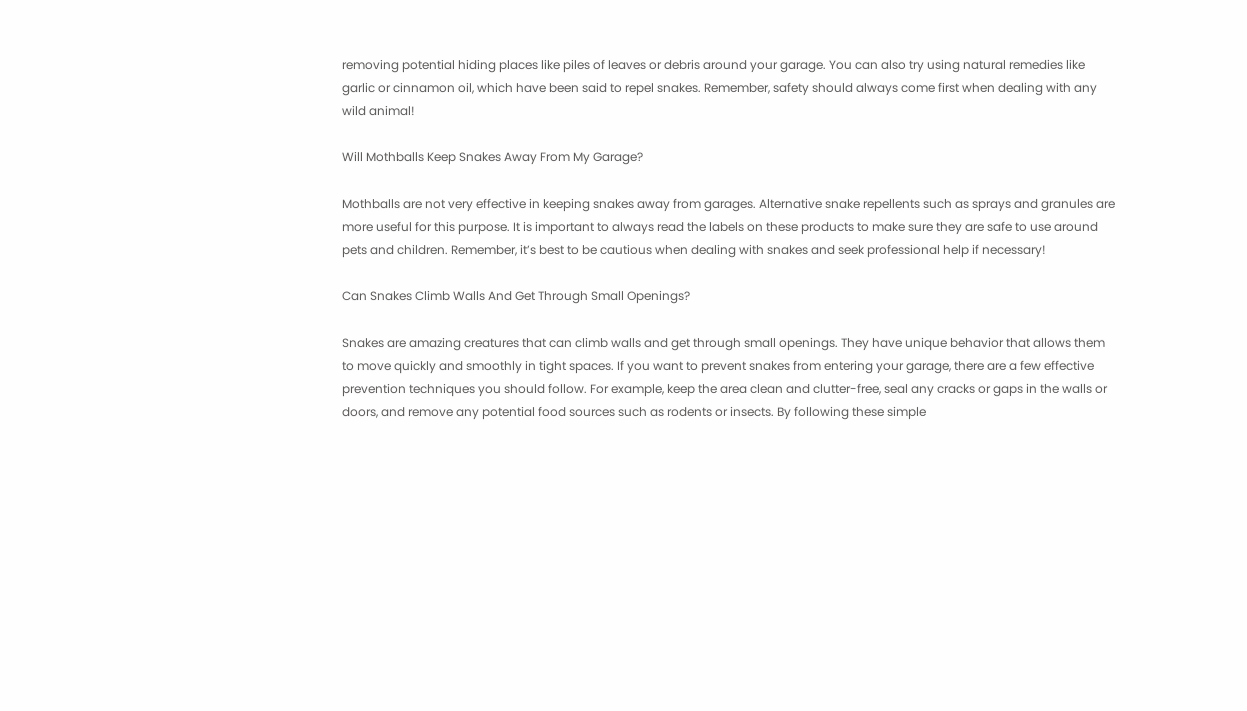removing potential hiding places like piles of leaves or debris around your garage. You can also try using natural remedies like garlic or cinnamon oil, which have been said to repel snakes. Remember, safety should always come first when dealing with any wild animal!

Will Mothballs Keep Snakes Away From My Garage?

Mothballs are not very effective in keeping snakes away from garages. Alternative snake repellents such as sprays and granules are more useful for this purpose. It is important to always read the labels on these products to make sure they are safe to use around pets and children. Remember, it’s best to be cautious when dealing with snakes and seek professional help if necessary!

Can Snakes Climb Walls And Get Through Small Openings?

Snakes are amazing creatures that can climb walls and get through small openings. They have unique behavior that allows them to move quickly and smoothly in tight spaces. If you want to prevent snakes from entering your garage, there are a few effective prevention techniques you should follow. For example, keep the area clean and clutter-free, seal any cracks or gaps in the walls or doors, and remove any potential food sources such as rodents or insects. By following these simple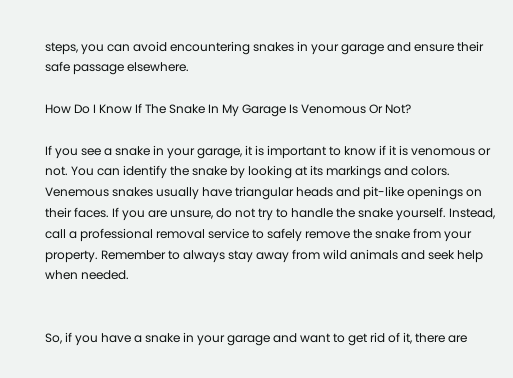steps, you can avoid encountering snakes in your garage and ensure their safe passage elsewhere.

How Do I Know If The Snake In My Garage Is Venomous Or Not?

If you see a snake in your garage, it is important to know if it is venomous or not. You can identify the snake by looking at its markings and colors. Venemous snakes usually have triangular heads and pit-like openings on their faces. If you are unsure, do not try to handle the snake yourself. Instead, call a professional removal service to safely remove the snake from your property. Remember to always stay away from wild animals and seek help when needed.


So, if you have a snake in your garage and want to get rid of it, there are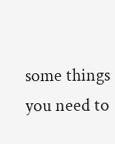some things you need to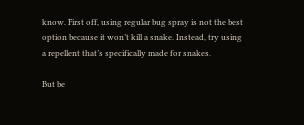know. First off, using regular bug spray is not the best option because it won’t kill a snake. Instead, try using a repellent that’s specifically made for snakes.

But be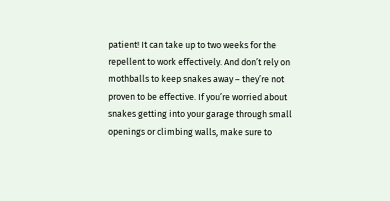patient! It can take up to two weeks for the repellent to work effectively. And don’t rely on mothballs to keep snakes away – they’re not proven to be effective. If you’re worried about snakes getting into your garage through small openings or climbing walls, make sure to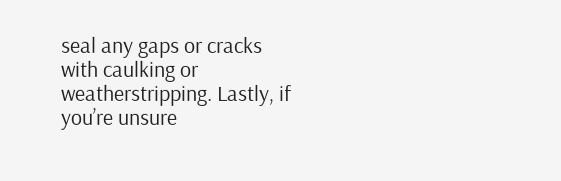seal any gaps or cracks with caulking or weatherstripping. Lastly, if you’re unsure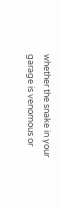whether the snake in your garage is venomous or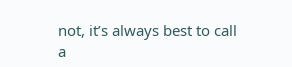not, it’s always best to call a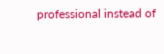professional instead of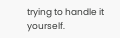trying to handle it yourself.